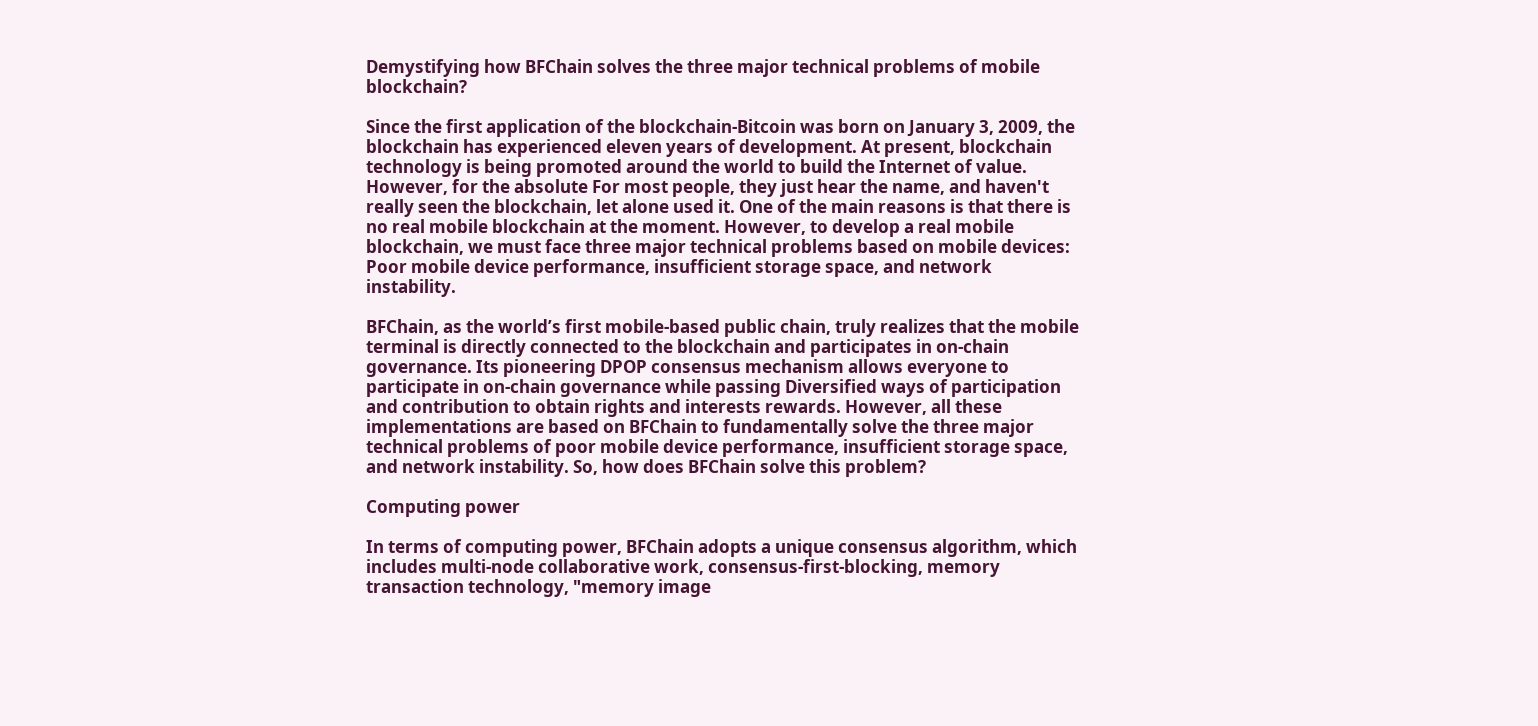Demystifying how BFChain solves the three major technical problems of mobile blockchain?

Since the first application of the blockchain-Bitcoin was born on January 3, 2009, the blockchain has experienced eleven years of development. At present, blockchain technology is being promoted around the world to build the Internet of value. However, for the absolute For most people, they just hear the name, and haven't really seen the blockchain, let alone used it. One of the main reasons is that there is no real mobile blockchain at the moment. However, to develop a real mobile blockchain, we must face three major technical problems based on mobile devices: Poor mobile device performance, insufficient storage space, and network instability.

BFChain, as the world’s first mobile-based public chain, truly realizes that the mobile terminal is directly connected to the blockchain and participates in on-chain governance. Its pioneering DPOP consensus mechanism allows everyone to participate in on-chain governance while passing Diversified ways of participation and contribution to obtain rights and interests rewards. However, all these implementations are based on BFChain to fundamentally solve the three major technical problems of poor mobile device performance, insufficient storage space, and network instability. So, how does BFChain solve this problem?

Computing power

In terms of computing power, BFChain adopts a unique consensus algorithm, which includes multi-node collaborative work, consensus-first-blocking, memory transaction technology, "memory image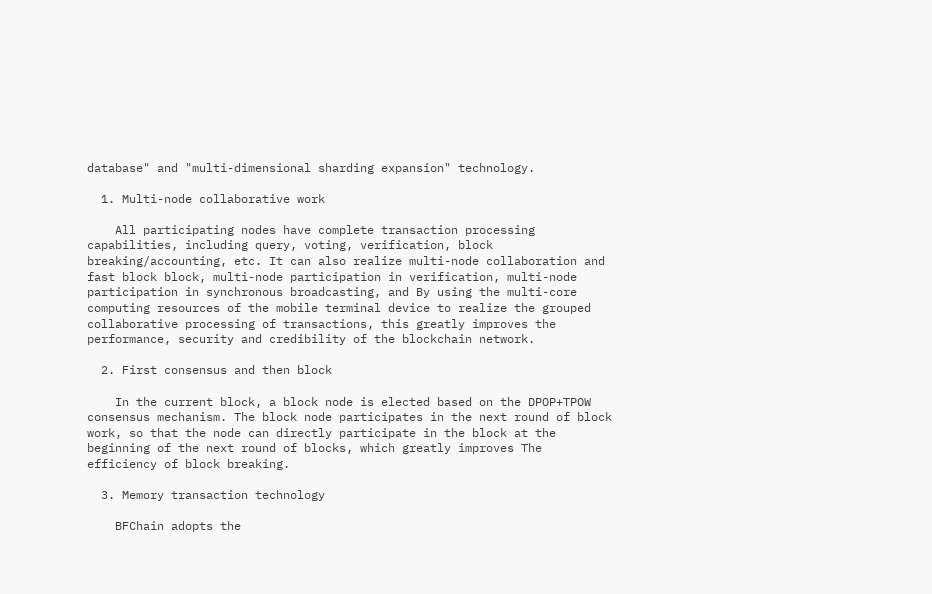database" and "multi-dimensional sharding expansion" technology.

  1. Multi-node collaborative work

    All participating nodes have complete transaction processing capabilities, including query, voting, verification, block breaking/accounting, etc. It can also realize multi-node collaboration and fast block block, multi-node participation in verification, multi-node participation in synchronous broadcasting, and By using the multi-core computing resources of the mobile terminal device to realize the grouped collaborative processing of transactions, this greatly improves the performance, security and credibility of the blockchain network.

  2. First consensus and then block

    In the current block, a block node is elected based on the DPOP+TPOW consensus mechanism. The block node participates in the next round of block work, so that the node can directly participate in the block at the beginning of the next round of blocks, which greatly improves The efficiency of block breaking.

  3. Memory transaction technology

    BFChain adopts the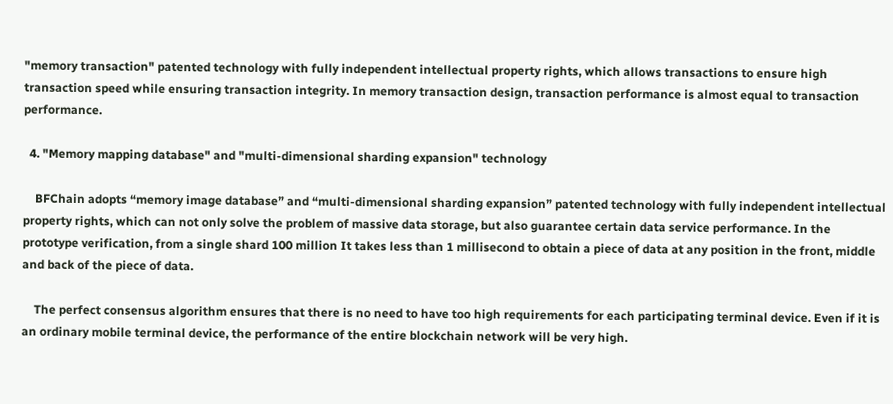"memory transaction" patented technology with fully independent intellectual property rights, which allows transactions to ensure high transaction speed while ensuring transaction integrity. In memory transaction design, transaction performance is almost equal to transaction performance.

  4. "Memory mapping database" and "multi-dimensional sharding expansion" technology

    BFChain adopts “memory image database” and “multi-dimensional sharding expansion” patented technology with fully independent intellectual property rights, which can not only solve the problem of massive data storage, but also guarantee certain data service performance. In the prototype verification, from a single shard 100 million It takes less than 1 millisecond to obtain a piece of data at any position in the front, middle and back of the piece of data.

    The perfect consensus algorithm ensures that there is no need to have too high requirements for each participating terminal device. Even if it is an ordinary mobile terminal device, the performance of the entire blockchain network will be very high.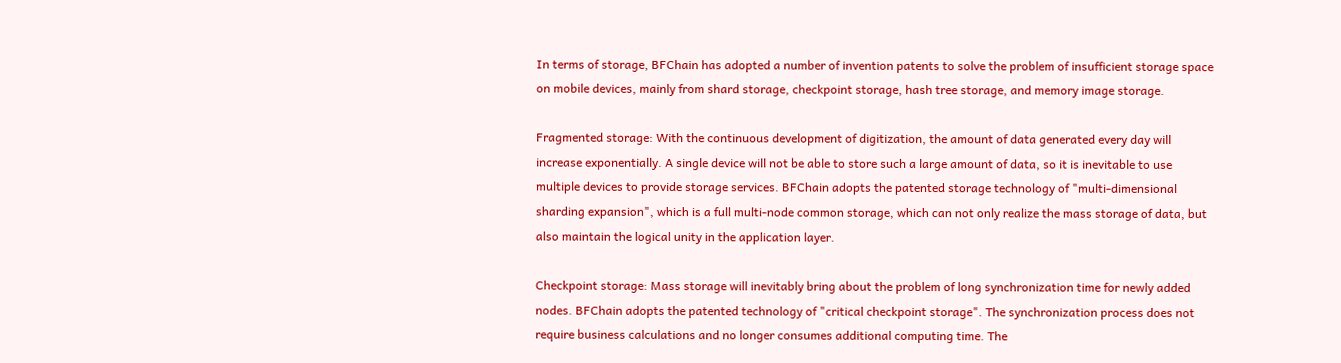In terms of storage, BFChain has adopted a number of invention patents to solve the problem of insufficient storage space on mobile devices, mainly from shard storage, checkpoint storage, hash tree storage, and memory image storage.

Fragmented storage: With the continuous development of digitization, the amount of data generated every day will increase exponentially. A single device will not be able to store such a large amount of data, so it is inevitable to use multiple devices to provide storage services. BFChain adopts the patented storage technology of "multi-dimensional sharding expansion", which is a full multi-node common storage, which can not only realize the mass storage of data, but also maintain the logical unity in the application layer.

Checkpoint storage: Mass storage will inevitably bring about the problem of long synchronization time for newly added nodes. BFChain adopts the patented technology of "critical checkpoint storage". The synchronization process does not require business calculations and no longer consumes additional computing time. The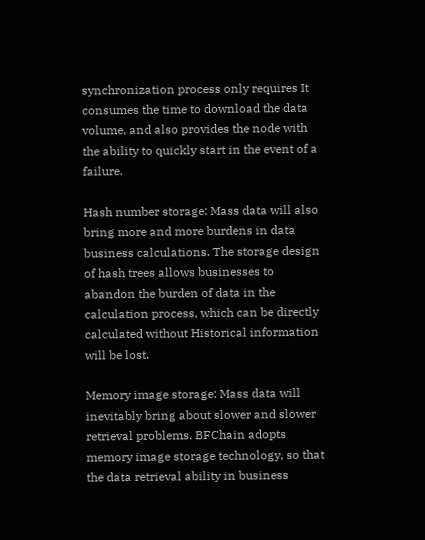synchronization process only requires It consumes the time to download the data volume, and also provides the node with the ability to quickly start in the event of a failure.

Hash number storage: Mass data will also bring more and more burdens in data business calculations. The storage design of hash trees allows businesses to abandon the burden of data in the calculation process, which can be directly calculated without Historical information will be lost.

Memory image storage: Mass data will inevitably bring about slower and slower retrieval problems. BFChain adopts memory image storage technology, so that the data retrieval ability in business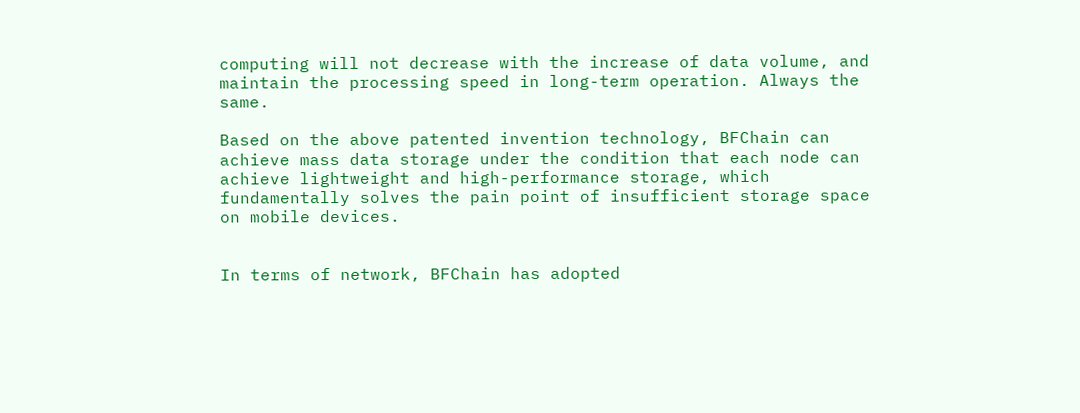computing will not decrease with the increase of data volume, and maintain the processing speed in long-term operation. Always the same.

Based on the above patented invention technology, BFChain can achieve mass data storage under the condition that each node can achieve lightweight and high-performance storage, which fundamentally solves the pain point of insufficient storage space on mobile devices.


In terms of network, BFChain has adopted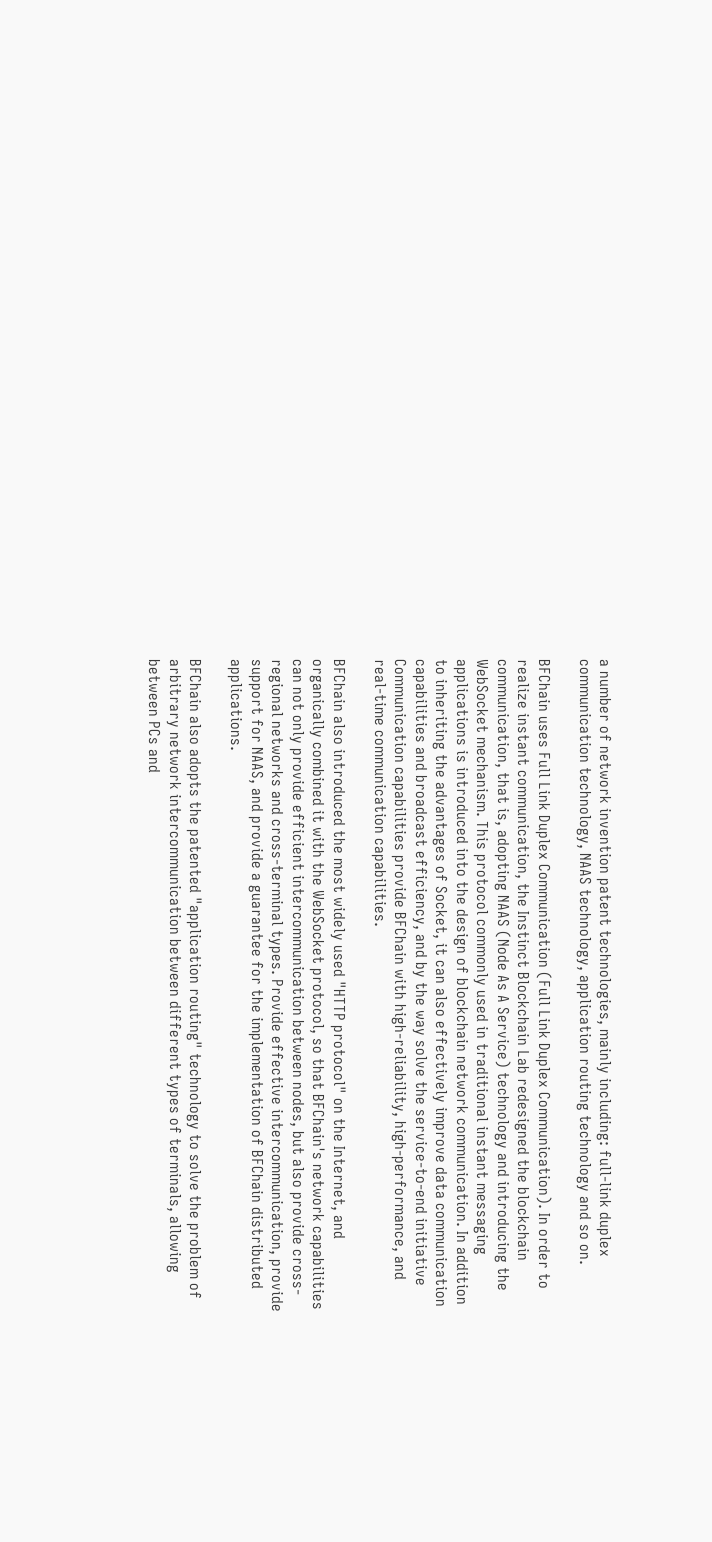a number of network invention patent technologies, mainly including: full-link duplex communication technology, NAAS technology, application routing technology and so on.

BFChain uses Full Link Duplex Communication (Full Link Duplex Communication). In order to realize instant communication, the Instinct Blockchain Lab redesigned the blockchain communication, that is, adopting NAAS (Node As A Service) technology and introducing the WebSocket mechanism. This protocol commonly used in traditional instant messaging applications is introduced into the design of blockchain network communication. In addition to inheriting the advantages of Socket, it can also effectively improve data communication capabilities and broadcast efficiency, and by the way solve the service-to-end initiative Communication capabilities provide BFChain with high-reliability, high-performance, and real-time communication capabilities.

BFChain also introduced the most widely used "HTTP protocol" on the Internet, and organically combined it with the WebSocket protocol, so that BFChain's network capabilities can not only provide efficient intercommunication between nodes, but also provide cross-regional networks and cross-terminal types. Provide effective intercommunication, provide support for NAAS, and provide a guarantee for the implementation of BFChain distributed applications.

BFChain also adopts the patented "application routing" technology to solve the problem of arbitrary network intercommunication between different types of terminals, allowing between PCs and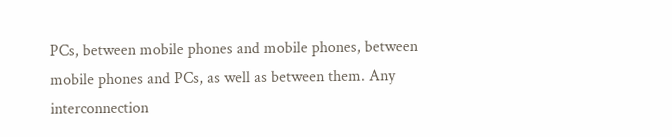PCs, between mobile phones and mobile phones, between mobile phones and PCs, as well as between them. Any interconnection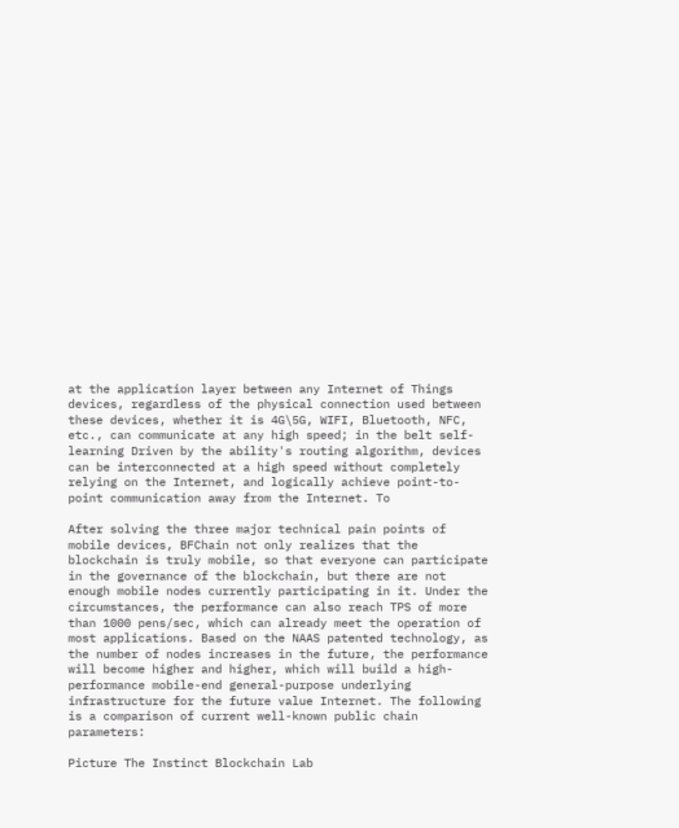at the application layer between any Internet of Things devices, regardless of the physical connection used between these devices, whether it is 4G\5G, WIFI, Bluetooth, NFC, etc., can communicate at any high speed; in the belt self-learning Driven by the ability's routing algorithm, devices can be interconnected at a high speed without completely relying on the Internet, and logically achieve point-to-point communication away from the Internet. To

After solving the three major technical pain points of mobile devices, BFChain not only realizes that the blockchain is truly mobile, so that everyone can participate in the governance of the blockchain, but there are not enough mobile nodes currently participating in it. Under the circumstances, the performance can also reach TPS of more than 1000 pens/sec, which can already meet the operation of most applications. Based on the NAAS patented technology, as the number of nodes increases in the future, the performance will become higher and higher, which will build a high-performance mobile-end general-purpose underlying infrastructure for the future value Internet. The following is a comparison of current well-known public chain parameters:

Picture The Instinct Blockchain Lab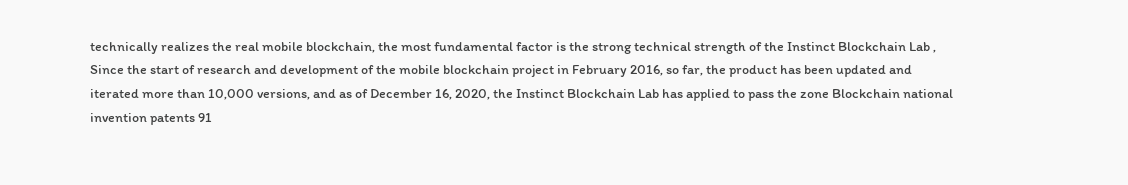technically realizes the real mobile blockchain, the most fundamental factor is the strong technical strength of the Instinct Blockchain Lab , Since the start of research and development of the mobile blockchain project in February 2016, so far, the product has been updated and iterated more than 10,000 versions, and as of December 16, 2020, the Instinct Blockchain Lab has applied to pass the zone Blockchain national invention patents 91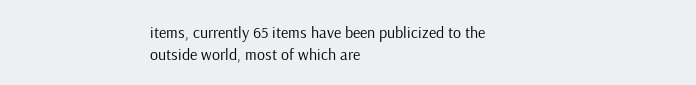items, currently 65 items have been publicized to the outside world, most of which are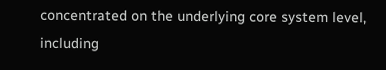concentrated on the underlying core system level, including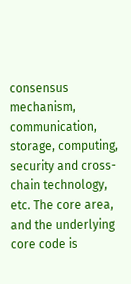consensus mechanism, communication, storage, computing, security and cross-chain technology, etc. The core area, and the underlying core code is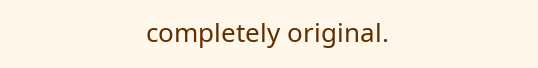completely original.